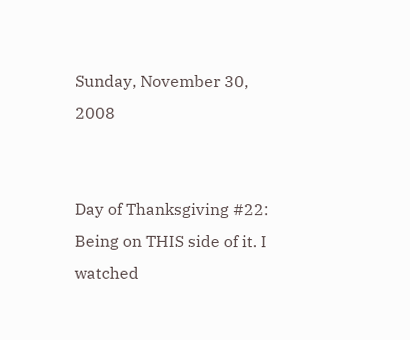Sunday, November 30, 2008


Day of Thanksgiving #22: Being on THIS side of it. I watched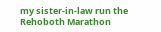my sister-in-law run the Rehoboth Marathon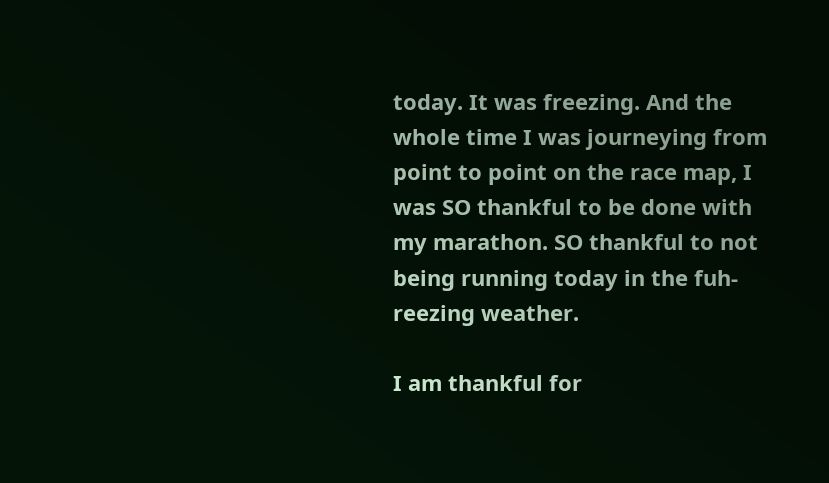today. It was freezing. And the whole time I was journeying from point to point on the race map, I was SO thankful to be done with my marathon. SO thankful to not being running today in the fuh-reezing weather.

I am thankful for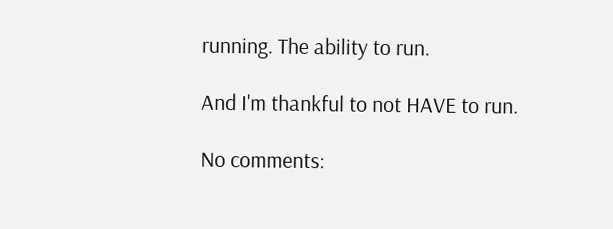running. The ability to run.

And I'm thankful to not HAVE to run.

No comments: